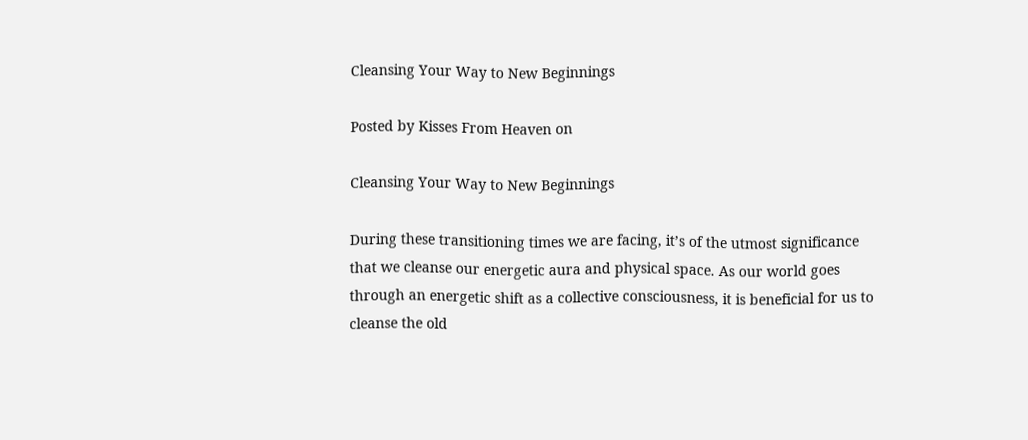Cleansing Your Way to New Beginnings

Posted by Kisses From Heaven on

Cleansing Your Way to New Beginnings

During these transitioning times we are facing, it’s of the utmost significance that we cleanse our energetic aura and physical space. As our world goes through an energetic shift as a collective consciousness, it is beneficial for us to cleanse the old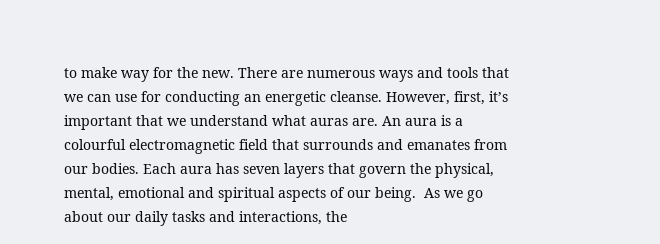to make way for the new. There are numerous ways and tools that we can use for conducting an energetic cleanse. However, first, it’s important that we understand what auras are. An aura is a colourful electromagnetic field that surrounds and emanates from our bodies. Each aura has seven layers that govern the physical, mental, emotional and spiritual aspects of our being.  As we go about our daily tasks and interactions, the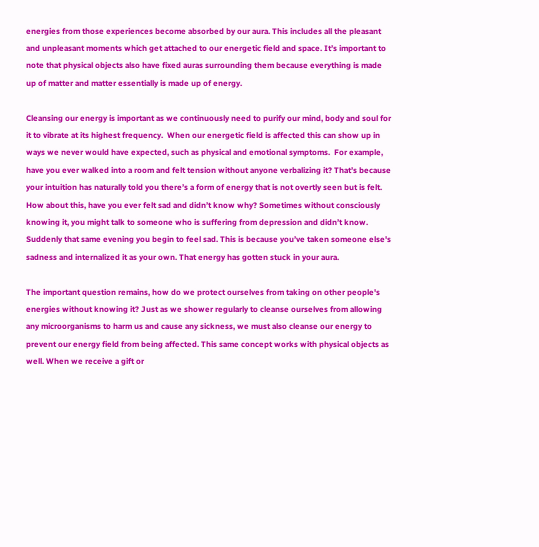energies from those experiences become absorbed by our aura. This includes all the pleasant and unpleasant moments which get attached to our energetic field and space. It’s important to note that physical objects also have fixed auras surrounding them because everything is made up of matter and matter essentially is made up of energy.

Cleansing our energy is important as we continuously need to purify our mind, body and soul for it to vibrate at its highest frequency.  When our energetic field is affected this can show up in ways we never would have expected, such as physical and emotional symptoms.  For example, have you ever walked into a room and felt tension without anyone verbalizing it? That’s because your intuition has naturally told you there’s a form of energy that is not overtly seen but is felt.  How about this, have you ever felt sad and didn’t know why? Sometimes without consciously knowing it, you might talk to someone who is suffering from depression and didn’t know.  Suddenly that same evening you begin to feel sad. This is because you’ve taken someone else's sadness and internalized it as your own. That energy has gotten stuck in your aura.

The important question remains, how do we protect ourselves from taking on other people's energies without knowing it? Just as we shower regularly to cleanse ourselves from allowing any microorganisms to harm us and cause any sickness, we must also cleanse our energy to prevent our energy field from being affected. This same concept works with physical objects as well. When we receive a gift or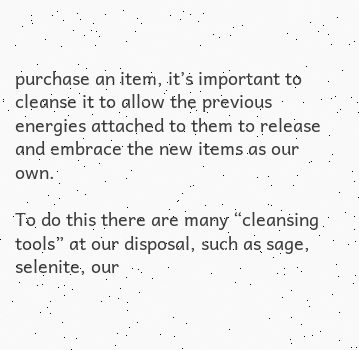purchase an item, it’s important to cleanse it to allow the previous energies attached to them to release and embrace the new items as our own.

To do this there are many “cleansing tools” at our disposal, such as sage, selenite, our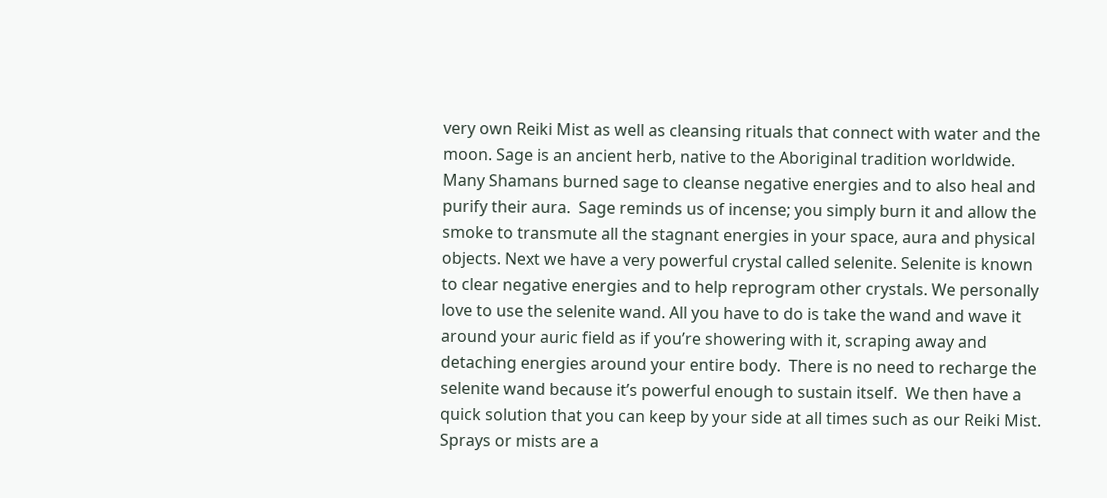very own Reiki Mist as well as cleansing rituals that connect with water and the moon. Sage is an ancient herb, native to the Aboriginal tradition worldwide. Many Shamans burned sage to cleanse negative energies and to also heal and purify their aura.  Sage reminds us of incense; you simply burn it and allow the smoke to transmute all the stagnant energies in your space, aura and physical objects. Next we have a very powerful crystal called selenite. Selenite is known to clear negative energies and to help reprogram other crystals. We personally love to use the selenite wand. All you have to do is take the wand and wave it around your auric field as if you’re showering with it, scraping away and detaching energies around your entire body.  There is no need to recharge the selenite wand because it’s powerful enough to sustain itself.  We then have a quick solution that you can keep by your side at all times such as our Reiki Mist. Sprays or mists are a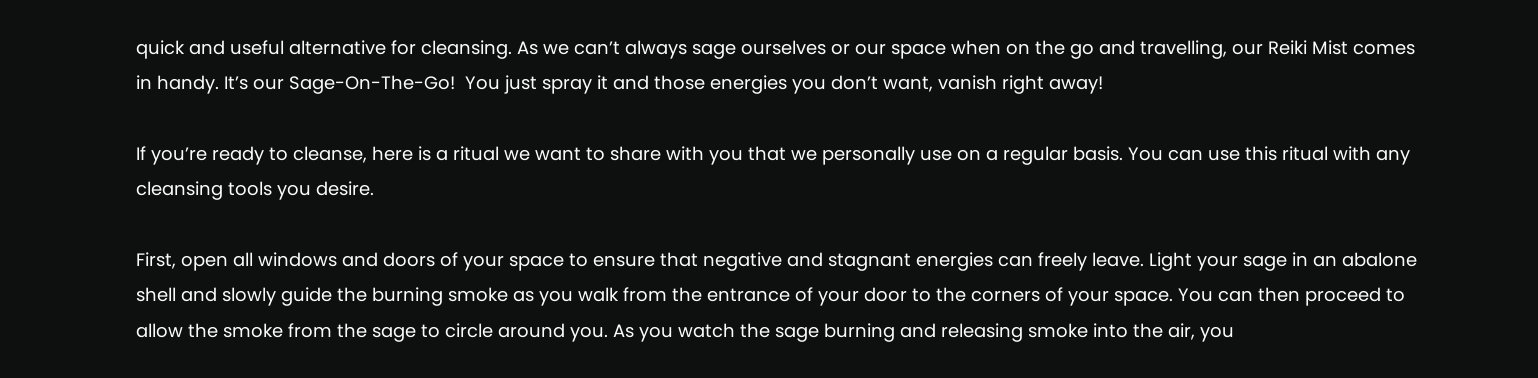quick and useful alternative for cleansing. As we can’t always sage ourselves or our space when on the go and travelling, our Reiki Mist comes in handy. It’s our Sage-On-The-Go!  You just spray it and those energies you don’t want, vanish right away!

If you’re ready to cleanse, here is a ritual we want to share with you that we personally use on a regular basis. You can use this ritual with any cleansing tools you desire.

First, open all windows and doors of your space to ensure that negative and stagnant energies can freely leave. Light your sage in an abalone shell and slowly guide the burning smoke as you walk from the entrance of your door to the corners of your space. You can then proceed to allow the smoke from the sage to circle around you. As you watch the sage burning and releasing smoke into the air, you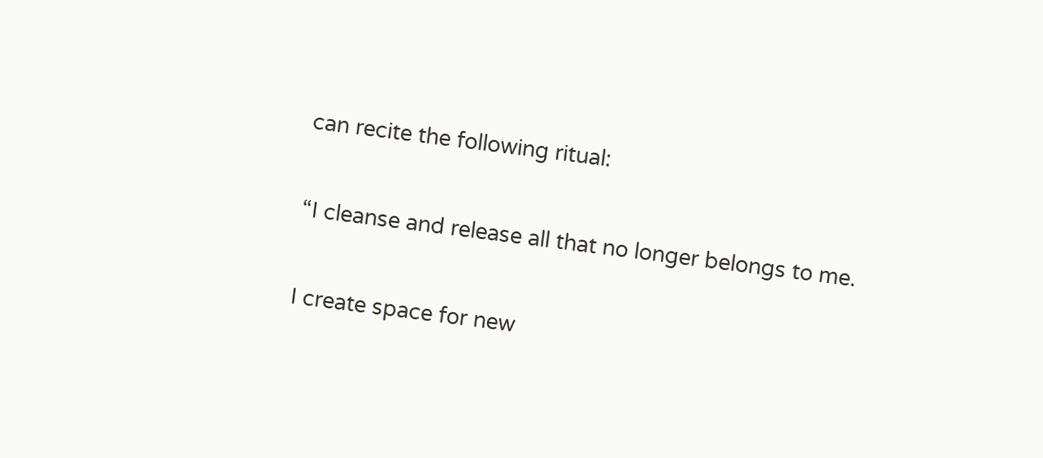can recite the following ritual:

“I cleanse and release all that no longer belongs to me.

I create space for new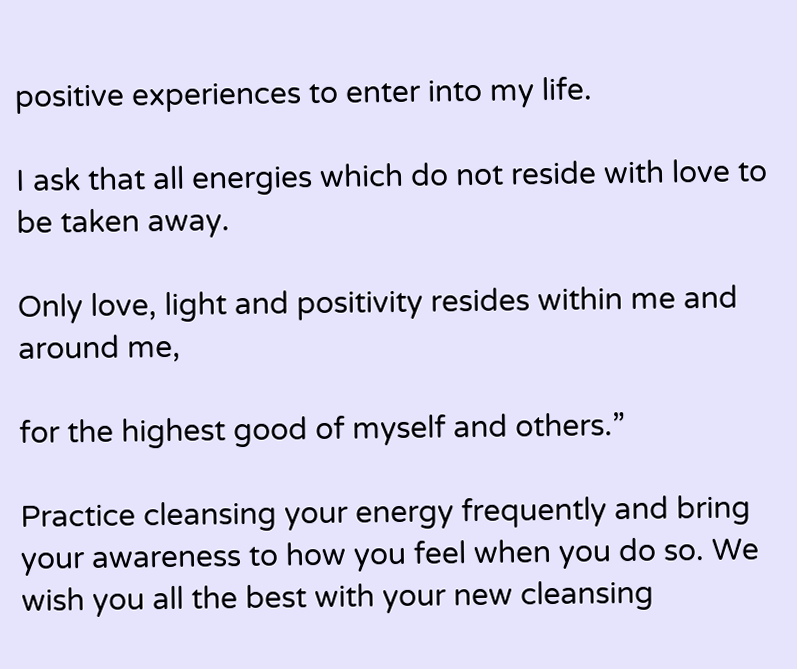positive experiences to enter into my life.

I ask that all energies which do not reside with love to be taken away.

Only love, light and positivity resides within me and around me,

for the highest good of myself and others.”

Practice cleansing your energy frequently and bring your awareness to how you feel when you do so. We wish you all the best with your new cleansing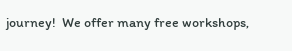journey!  We offer many free workshops,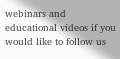webinars and educational videos if you would like to follow us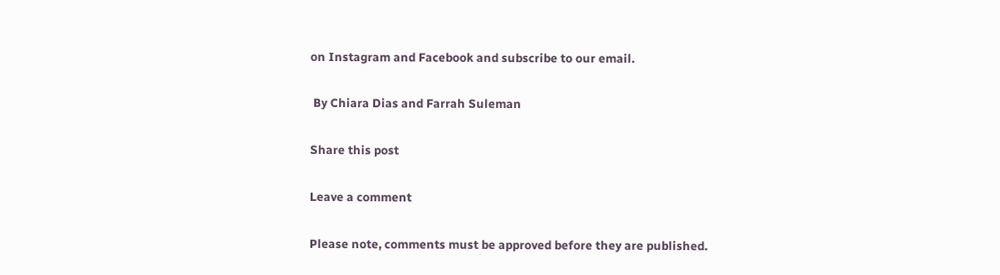on Instagram and Facebook and subscribe to our email.

 By Chiara Dias and Farrah Suleman

Share this post

Leave a comment

Please note, comments must be approved before they are published.